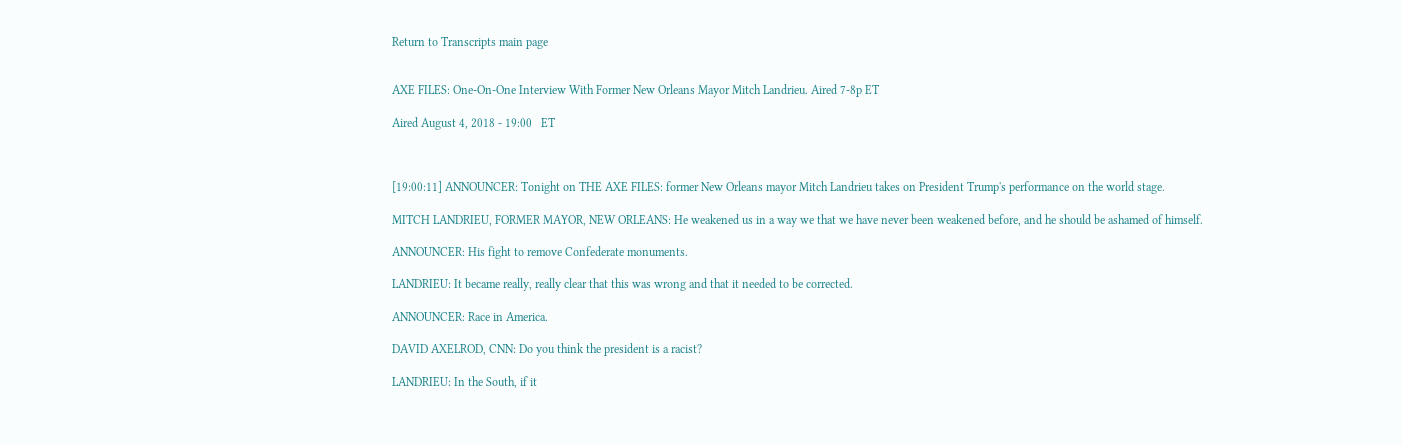Return to Transcripts main page


AXE FILES: One-On-One Interview With Former New Orleans Mayor Mitch Landrieu. Aired 7-8p ET

Aired August 4, 2018 - 19:00   ET



[19:00:11] ANNOUNCER: Tonight on THE AXE FILES: former New Orleans mayor Mitch Landrieu takes on President Trump's performance on the world stage.

MITCH LANDRIEU, FORMER MAYOR, NEW ORLEANS: He weakened us in a way we that we have never been weakened before, and he should be ashamed of himself.

ANNOUNCER: His fight to remove Confederate monuments.

LANDRIEU: It became really, really clear that this was wrong and that it needed to be corrected.

ANNOUNCER: Race in America.

DAVID AXELROD, CNN: Do you think the president is a racist?

LANDRIEU: In the South, if it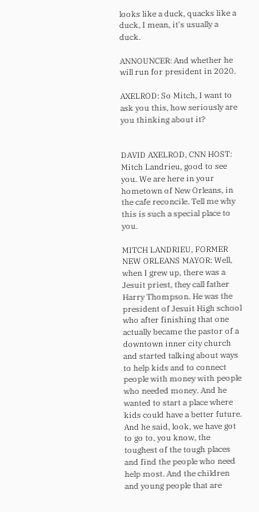looks like a duck, quacks like a duck, I mean, it's usually a duck.

ANNOUNCER: And whether he will run for president in 2020.

AXELROD: So Mitch, I want to ask you this, how seriously are you thinking about it?


DAVID AXELROD, CNN HOST: Mitch Landrieu, good to see you. We are here in your hometown of New Orleans, in the cafe reconcile. Tell me why this is such a special place to you.

MITCH LANDRIEU, FORMER NEW ORLEANS MAYOR: Well, when I grew up, there was a Jesuit priest, they call father Harry Thompson. He was the president of Jesuit High school who after finishing that one actually became the pastor of a downtown inner city church and started talking about ways to help kids and to connect people with money with people who needed money. And he wanted to start a place where kids could have a better future. And he said, look, we have got to go to, you know, the toughest of the tough places and find the people who need help most. And the children and young people that are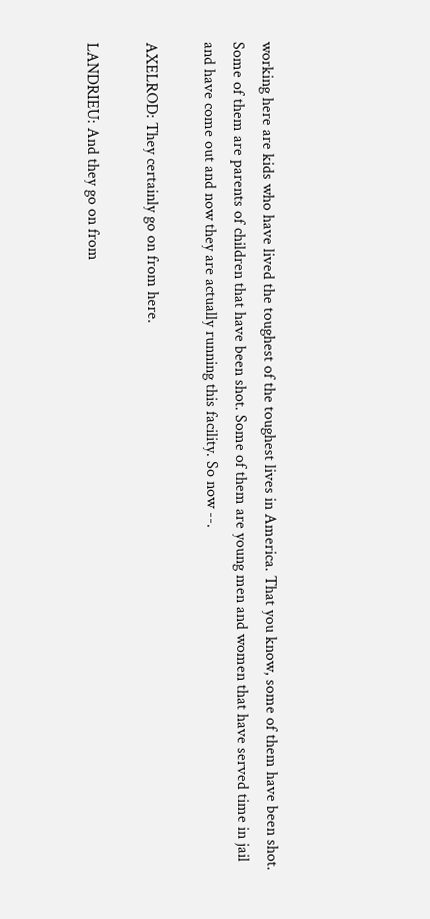working here are kids who have lived the toughest of the toughest lives in America. That you know, some of them have been shot. Some of them are parents of children that have been shot. Some of them are young men and women that have served time in jail and have come out and now they are actually running this facility. So now --.

AXELROD: They certainly go on from here.

LANDRIEU: And they go on from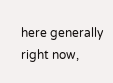here generally right now,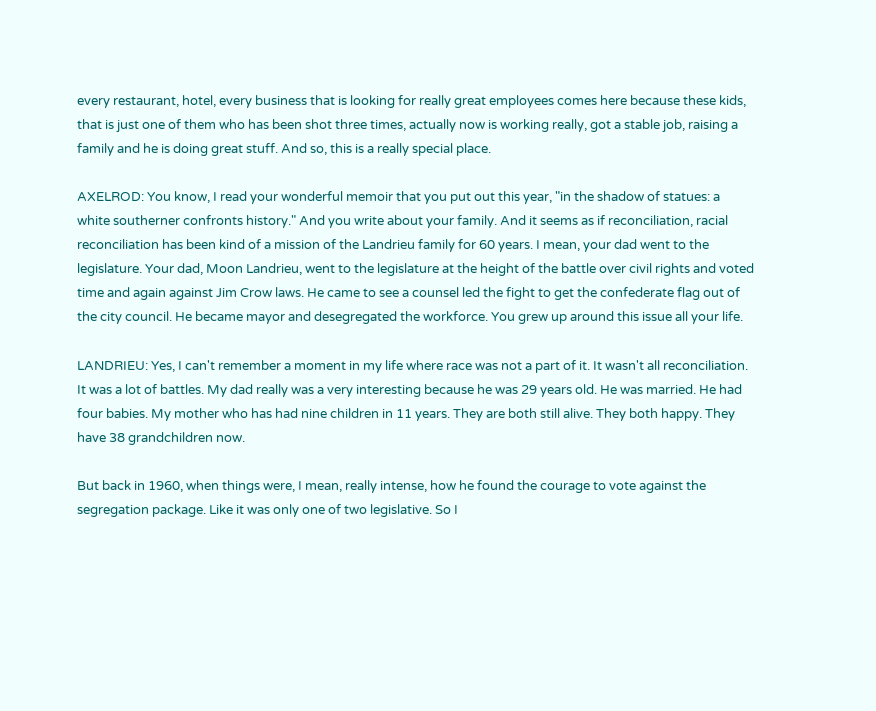every restaurant, hotel, every business that is looking for really great employees comes here because these kids, that is just one of them who has been shot three times, actually now is working really, got a stable job, raising a family and he is doing great stuff. And so, this is a really special place.

AXELROD: You know, I read your wonderful memoir that you put out this year, "in the shadow of statues: a white southerner confronts history." And you write about your family. And it seems as if reconciliation, racial reconciliation has been kind of a mission of the Landrieu family for 60 years. I mean, your dad went to the legislature. Your dad, Moon Landrieu, went to the legislature at the height of the battle over civil rights and voted time and again against Jim Crow laws. He came to see a counsel led the fight to get the confederate flag out of the city council. He became mayor and desegregated the workforce. You grew up around this issue all your life.

LANDRIEU: Yes, I can't remember a moment in my life where race was not a part of it. It wasn't all reconciliation. It was a lot of battles. My dad really was a very interesting because he was 29 years old. He was married. He had four babies. My mother who has had nine children in 11 years. They are both still alive. They both happy. They have 38 grandchildren now.

But back in 1960, when things were, I mean, really intense, how he found the courage to vote against the segregation package. Like it was only one of two legislative. So I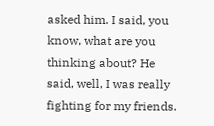asked him. I said, you know, what are you thinking about? He said, well, I was really fighting for my friends.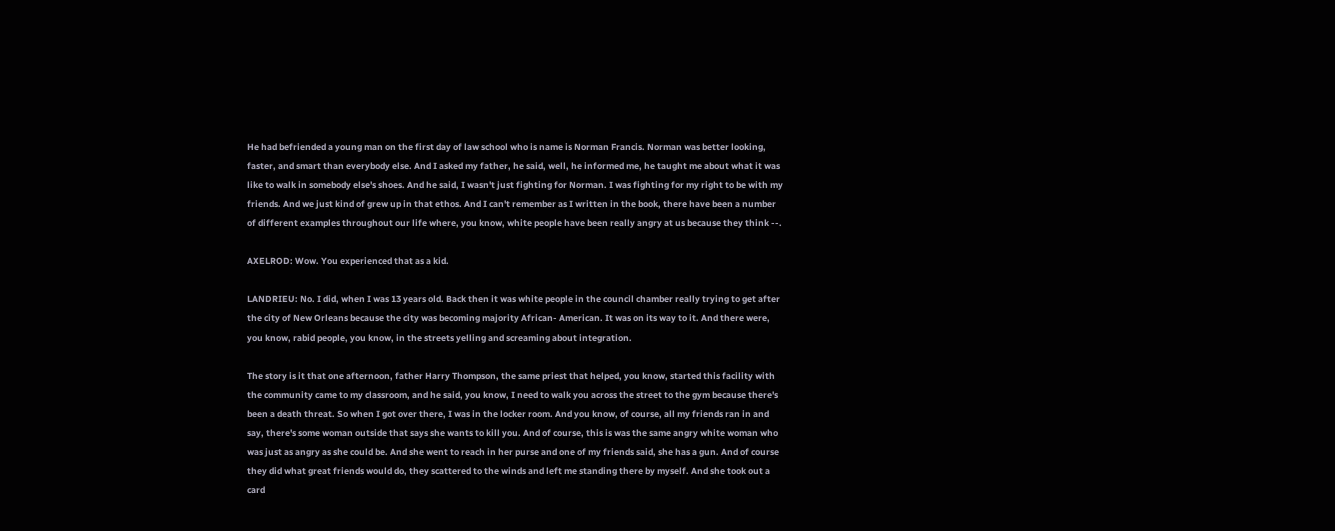He had befriended a young man on the first day of law school who is name is Norman Francis. Norman was better looking, faster, and smart than everybody else. And I asked my father, he said, well, he informed me, he taught me about what it was like to walk in somebody else's shoes. And he said, I wasn't just fighting for Norman. I was fighting for my right to be with my friends. And we just kind of grew up in that ethos. And I can't remember as I written in the book, there have been a number of different examples throughout our life where, you know, white people have been really angry at us because they think --.

AXELROD: Wow. You experienced that as a kid.

LANDRIEU: No. I did, when I was 13 years old. Back then it was white people in the council chamber really trying to get after the city of New Orleans because the city was becoming majority African- American. It was on its way to it. And there were, you know, rabid people, you know, in the streets yelling and screaming about integration.

The story is it that one afternoon, father Harry Thompson, the same priest that helped, you know, started this facility with the community came to my classroom, and he said, you know, I need to walk you across the street to the gym because there's been a death threat. So when I got over there, I was in the locker room. And you know, of course, all my friends ran in and say, there's some woman outside that says she wants to kill you. And of course, this is was the same angry white woman who was just as angry as she could be. And she went to reach in her purse and one of my friends said, she has a gun. And of course they did what great friends would do, they scattered to the winds and left me standing there by myself. And she took out a card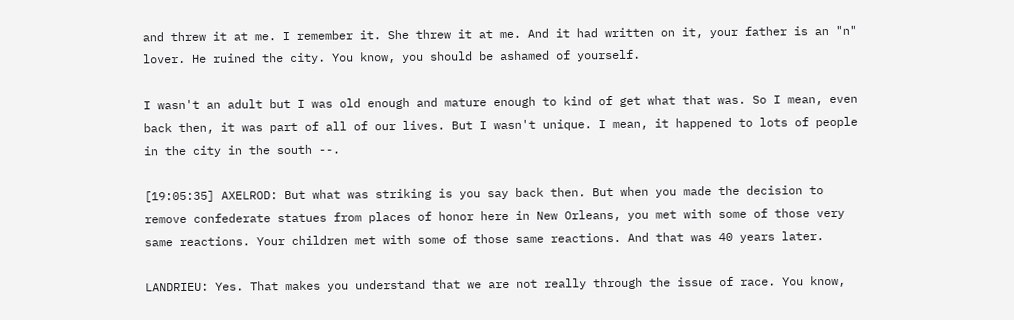and threw it at me. I remember it. She threw it at me. And it had written on it, your father is an "n" lover. He ruined the city. You know, you should be ashamed of yourself.

I wasn't an adult but I was old enough and mature enough to kind of get what that was. So I mean, even back then, it was part of all of our lives. But I wasn't unique. I mean, it happened to lots of people in the city in the south --.

[19:05:35] AXELROD: But what was striking is you say back then. But when you made the decision to remove confederate statues from places of honor here in New Orleans, you met with some of those very same reactions. Your children met with some of those same reactions. And that was 40 years later.

LANDRIEU: Yes. That makes you understand that we are not really through the issue of race. You know,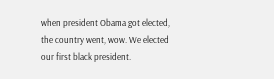when president Obama got elected, the country went, wow. We elected our first black president.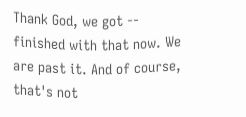Thank God, we got -- finished with that now. We are past it. And of course, that's not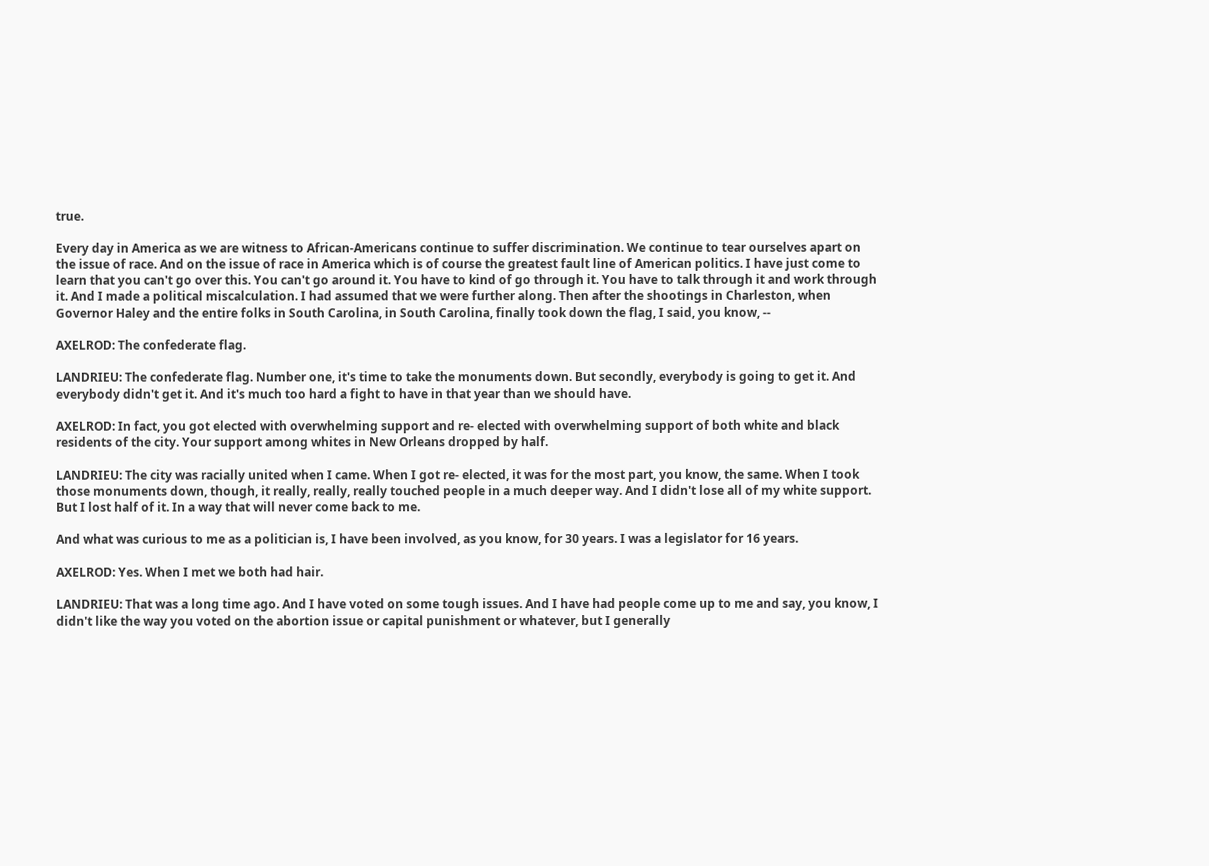true.

Every day in America as we are witness to African-Americans continue to suffer discrimination. We continue to tear ourselves apart on the issue of race. And on the issue of race in America which is of course the greatest fault line of American politics. I have just come to learn that you can't go over this. You can't go around it. You have to kind of go through it. You have to talk through it and work through it. And I made a political miscalculation. I had assumed that we were further along. Then after the shootings in Charleston, when Governor Haley and the entire folks in South Carolina, in South Carolina, finally took down the flag, I said, you know, --

AXELROD: The confederate flag.

LANDRIEU: The confederate flag. Number one, it's time to take the monuments down. But secondly, everybody is going to get it. And everybody didn't get it. And it's much too hard a fight to have in that year than we should have.

AXELROD: In fact, you got elected with overwhelming support and re- elected with overwhelming support of both white and black residents of the city. Your support among whites in New Orleans dropped by half.

LANDRIEU: The city was racially united when I came. When I got re- elected, it was for the most part, you know, the same. When I took those monuments down, though, it really, really, really touched people in a much deeper way. And I didn't lose all of my white support. But I lost half of it. In a way that will never come back to me.

And what was curious to me as a politician is, I have been involved, as you know, for 30 years. I was a legislator for 16 years.

AXELROD: Yes. When I met we both had hair.

LANDRIEU: That was a long time ago. And I have voted on some tough issues. And I have had people come up to me and say, you know, I didn't like the way you voted on the abortion issue or capital punishment or whatever, but I generally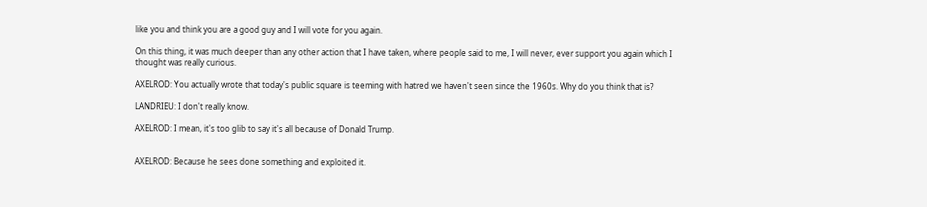like you and think you are a good guy and I will vote for you again.

On this thing, it was much deeper than any other action that I have taken, where people said to me, I will never, ever support you again which I thought was really curious.

AXELROD: You actually wrote that today's public square is teeming with hatred we haven't seen since the 1960s. Why do you think that is?

LANDRIEU: I don't really know.

AXELROD: I mean, it's too glib to say it's all because of Donald Trump.


AXELROD: Because he sees done something and exploited it.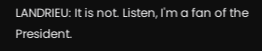LANDRIEU: It is not. Listen, I'm a fan of the President.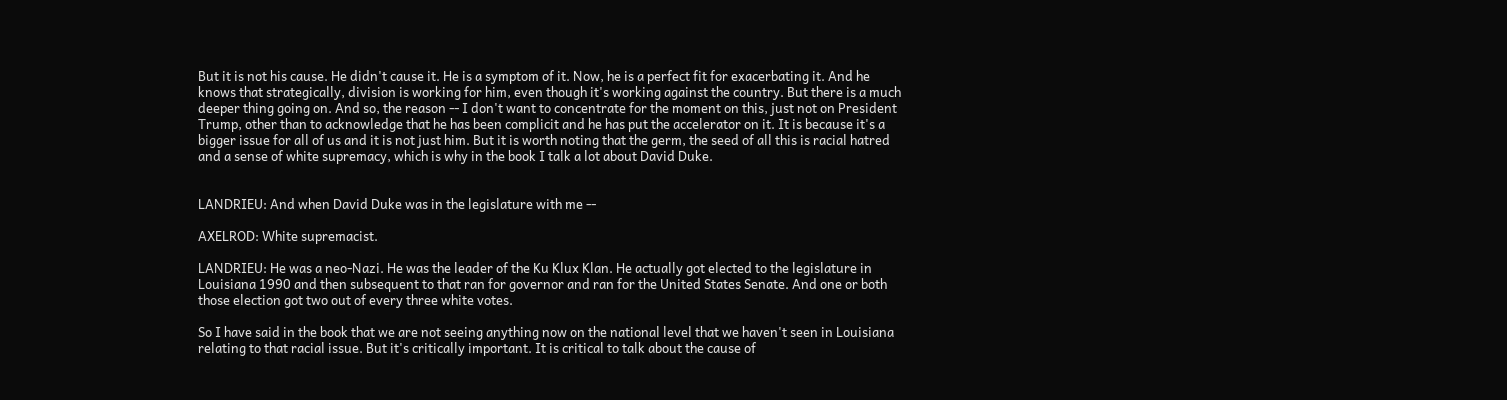But it is not his cause. He didn't cause it. He is a symptom of it. Now, he is a perfect fit for exacerbating it. And he knows that strategically, division is working for him, even though it's working against the country. But there is a much deeper thing going on. And so, the reason -- I don't want to concentrate for the moment on this, just not on President Trump, other than to acknowledge that he has been complicit and he has put the accelerator on it. It is because it's a bigger issue for all of us and it is not just him. But it is worth noting that the germ, the seed of all this is racial hatred and a sense of white supremacy, which is why in the book I talk a lot about David Duke.


LANDRIEU: And when David Duke was in the legislature with me --

AXELROD: White supremacist.

LANDRIEU: He was a neo-Nazi. He was the leader of the Ku Klux Klan. He actually got elected to the legislature in Louisiana 1990 and then subsequent to that ran for governor and ran for the United States Senate. And one or both those election got two out of every three white votes.

So I have said in the book that we are not seeing anything now on the national level that we haven't seen in Louisiana relating to that racial issue. But it's critically important. It is critical to talk about the cause of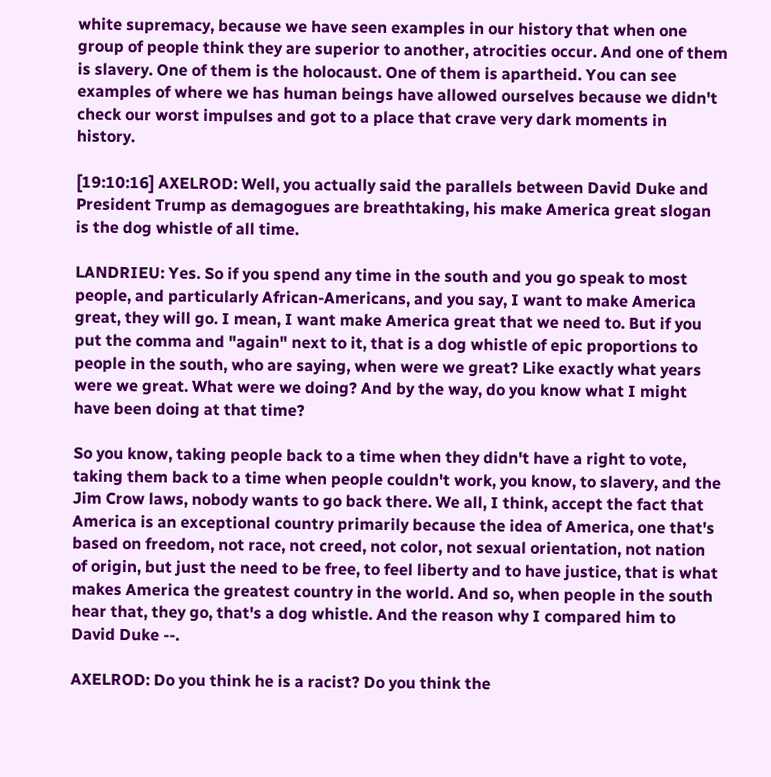white supremacy, because we have seen examples in our history that when one group of people think they are superior to another, atrocities occur. And one of them is slavery. One of them is the holocaust. One of them is apartheid. You can see examples of where we has human beings have allowed ourselves because we didn't check our worst impulses and got to a place that crave very dark moments in history.

[19:10:16] AXELROD: Well, you actually said the parallels between David Duke and President Trump as demagogues are breathtaking, his make America great slogan is the dog whistle of all time.

LANDRIEU: Yes. So if you spend any time in the south and you go speak to most people, and particularly African-Americans, and you say, I want to make America great, they will go. I mean, I want make America great that we need to. But if you put the comma and "again" next to it, that is a dog whistle of epic proportions to people in the south, who are saying, when were we great? Like exactly what years were we great. What were we doing? And by the way, do you know what I might have been doing at that time?

So you know, taking people back to a time when they didn't have a right to vote, taking them back to a time when people couldn't work, you know, to slavery, and the Jim Crow laws, nobody wants to go back there. We all, I think, accept the fact that America is an exceptional country primarily because the idea of America, one that's based on freedom, not race, not creed, not color, not sexual orientation, not nation of origin, but just the need to be free, to feel liberty and to have justice, that is what makes America the greatest country in the world. And so, when people in the south hear that, they go, that's a dog whistle. And the reason why I compared him to David Duke --.

AXELROD: Do you think he is a racist? Do you think the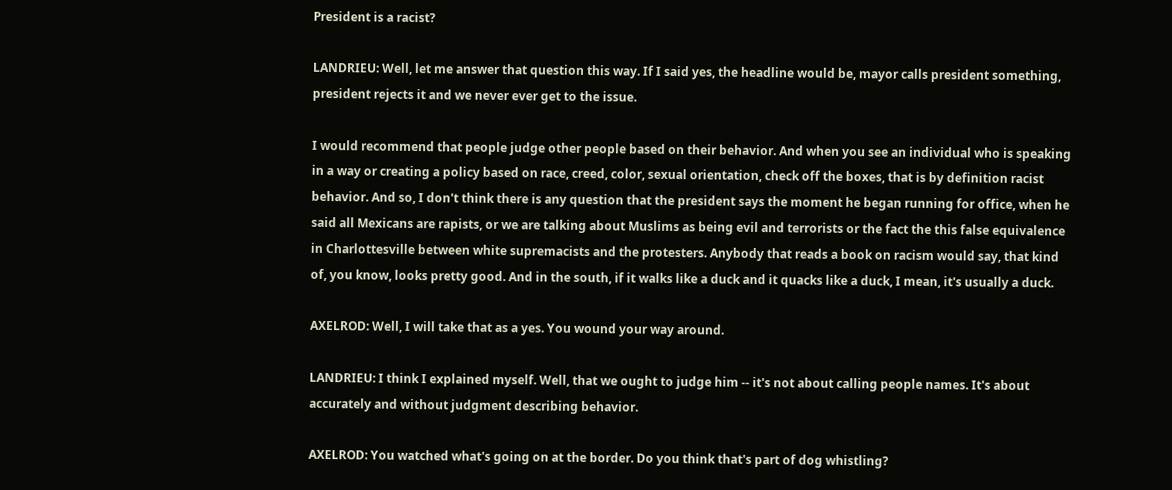President is a racist?

LANDRIEU: Well, let me answer that question this way. If I said yes, the headline would be, mayor calls president something, president rejects it and we never ever get to the issue.

I would recommend that people judge other people based on their behavior. And when you see an individual who is speaking in a way or creating a policy based on race, creed, color, sexual orientation, check off the boxes, that is by definition racist behavior. And so, I don't think there is any question that the president says the moment he began running for office, when he said all Mexicans are rapists, or we are talking about Muslims as being evil and terrorists or the fact the this false equivalence in Charlottesville between white supremacists and the protesters. Anybody that reads a book on racism would say, that kind of, you know, looks pretty good. And in the south, if it walks like a duck and it quacks like a duck, I mean, it's usually a duck.

AXELROD: Well, I will take that as a yes. You wound your way around.

LANDRIEU: I think I explained myself. Well, that we ought to judge him -- it's not about calling people names. It's about accurately and without judgment describing behavior.

AXELROD: You watched what's going on at the border. Do you think that's part of dog whistling?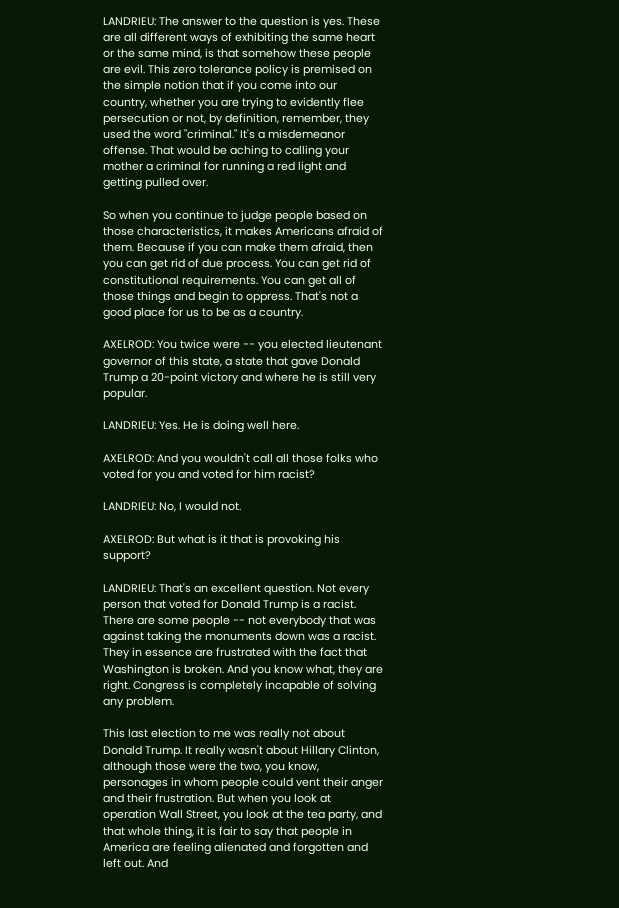LANDRIEU: The answer to the question is yes. These are all different ways of exhibiting the same heart or the same mind, is that somehow these people are evil. This zero tolerance policy is premised on the simple notion that if you come into our country, whether you are trying to evidently flee persecution or not, by definition, remember, they used the word "criminal." It's a misdemeanor offense. That would be aching to calling your mother a criminal for running a red light and getting pulled over.

So when you continue to judge people based on those characteristics, it makes Americans afraid of them. Because if you can make them afraid, then you can get rid of due process. You can get rid of constitutional requirements. You can get all of those things and begin to oppress. That's not a good place for us to be as a country.

AXELROD: You twice were -- you elected lieutenant governor of this state, a state that gave Donald Trump a 20-point victory and where he is still very popular.

LANDRIEU: Yes. He is doing well here.

AXELROD: And you wouldn't call all those folks who voted for you and voted for him racist?

LANDRIEU: No, I would not.

AXELROD: But what is it that is provoking his support?

LANDRIEU: That's an excellent question. Not every person that voted for Donald Trump is a racist. There are some people -- not everybody that was against taking the monuments down was a racist. They in essence are frustrated with the fact that Washington is broken. And you know what, they are right. Congress is completely incapable of solving any problem.

This last election to me was really not about Donald Trump. It really wasn't about Hillary Clinton, although those were the two, you know, personages in whom people could vent their anger and their frustration. But when you look at operation Wall Street, you look at the tea party, and that whole thing, it is fair to say that people in America are feeling alienated and forgotten and left out. And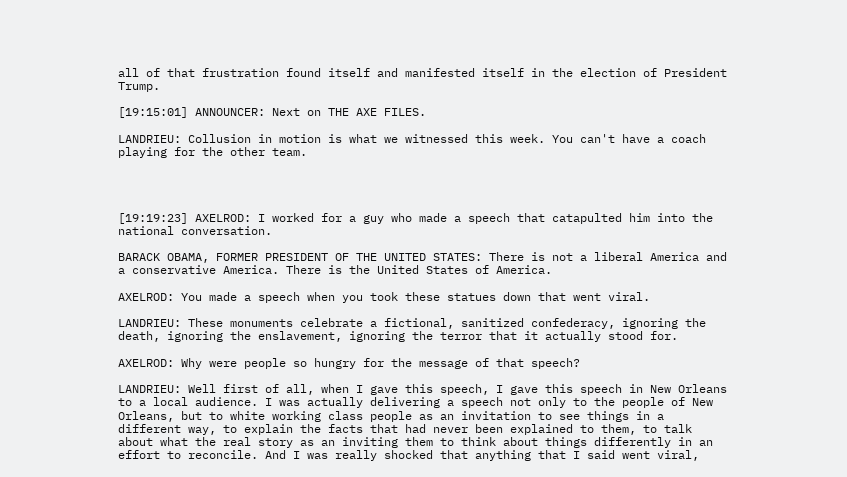all of that frustration found itself and manifested itself in the election of President Trump.

[19:15:01] ANNOUNCER: Next on THE AXE FILES.

LANDRIEU: Collusion in motion is what we witnessed this week. You can't have a coach playing for the other team.




[19:19:23] AXELROD: I worked for a guy who made a speech that catapulted him into the national conversation.

BARACK OBAMA, FORMER PRESIDENT OF THE UNITED STATES: There is not a liberal America and a conservative America. There is the United States of America.

AXELROD: You made a speech when you took these statues down that went viral.

LANDRIEU: These monuments celebrate a fictional, sanitized confederacy, ignoring the death, ignoring the enslavement, ignoring the terror that it actually stood for.

AXELROD: Why were people so hungry for the message of that speech?

LANDRIEU: Well first of all, when I gave this speech, I gave this speech in New Orleans to a local audience. I was actually delivering a speech not only to the people of New Orleans, but to white working class people as an invitation to see things in a different way, to explain the facts that had never been explained to them, to talk about what the real story as an inviting them to think about things differently in an effort to reconcile. And I was really shocked that anything that I said went viral,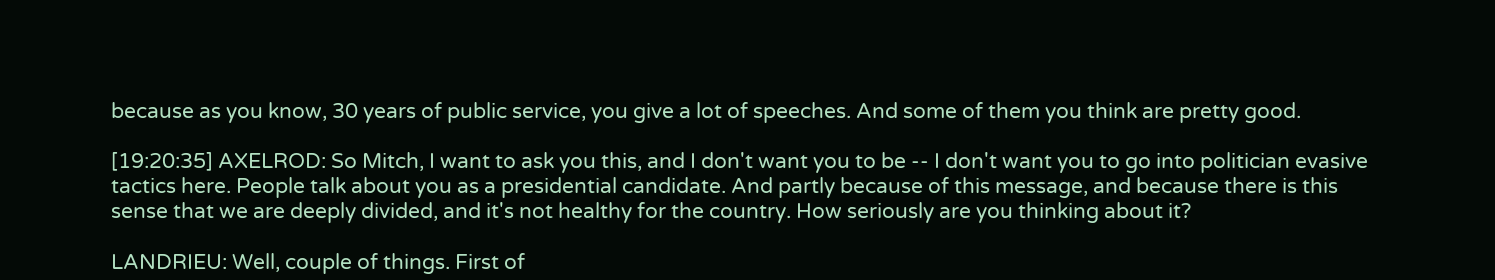because as you know, 30 years of public service, you give a lot of speeches. And some of them you think are pretty good.

[19:20:35] AXELROD: So Mitch, I want to ask you this, and I don't want you to be -- I don't want you to go into politician evasive tactics here. People talk about you as a presidential candidate. And partly because of this message, and because there is this sense that we are deeply divided, and it's not healthy for the country. How seriously are you thinking about it?

LANDRIEU: Well, couple of things. First of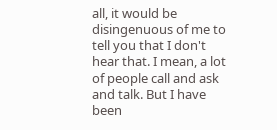all, it would be disingenuous of me to tell you that I don't hear that. I mean, a lot of people call and ask and talk. But I have been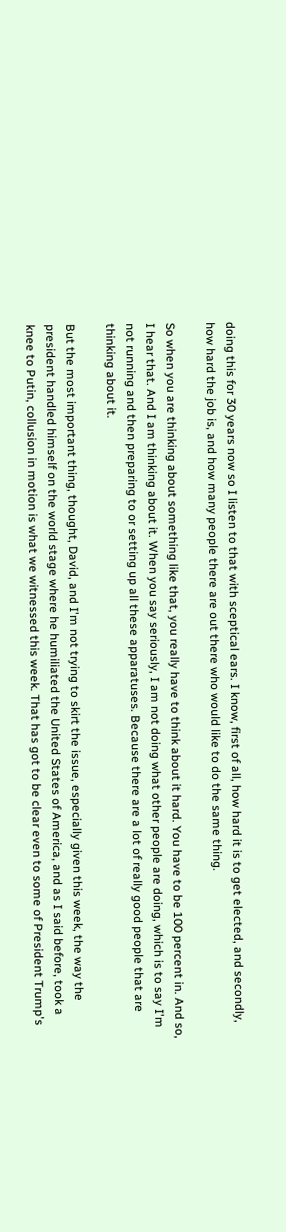doing this for 30 years now so I listen to that with sceptical ears. I know, first of all, how hard it is to get elected, and secondly, how hard the job is, and how many people there are out there who would like to do the same thing.

So when you are thinking about something like that, you really have to think about it hard. You have to be 100 percent in. And so, I hear that. And I am thinking about it. When you say seriously, I am not doing what other people are doing, which is to say I'm not running and then preparing to or setting up all these apparatuses. Because there are a lot of really good people that are thinking about it.

But the most important thing, thought, David, and I'm not trying to skirt the issue, especially given this week, the way the president handled himself on the world stage where he humiliated the United States of America, and as I said before, took a knee to Putin, collusion in motion is what we witnessed this week. That has got to be clear even to some of President Trump's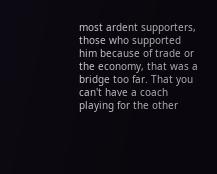most ardent supporters, those who supported him because of trade or the economy, that was a bridge too far. That you can't have a coach playing for the other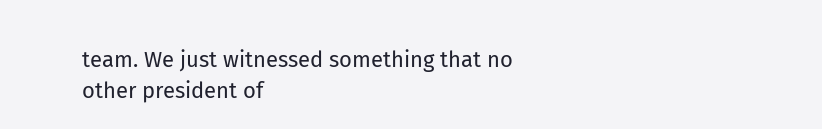team. We just witnessed something that no other president of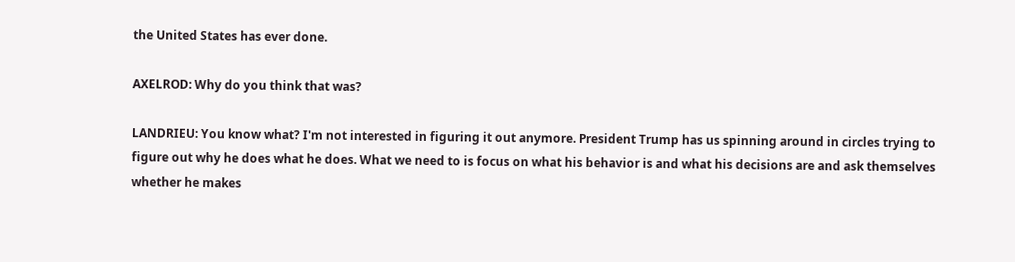the United States has ever done.

AXELROD: Why do you think that was?

LANDRIEU: You know what? I'm not interested in figuring it out anymore. President Trump has us spinning around in circles trying to figure out why he does what he does. What we need to is focus on what his behavior is and what his decisions are and ask themselves whether he makes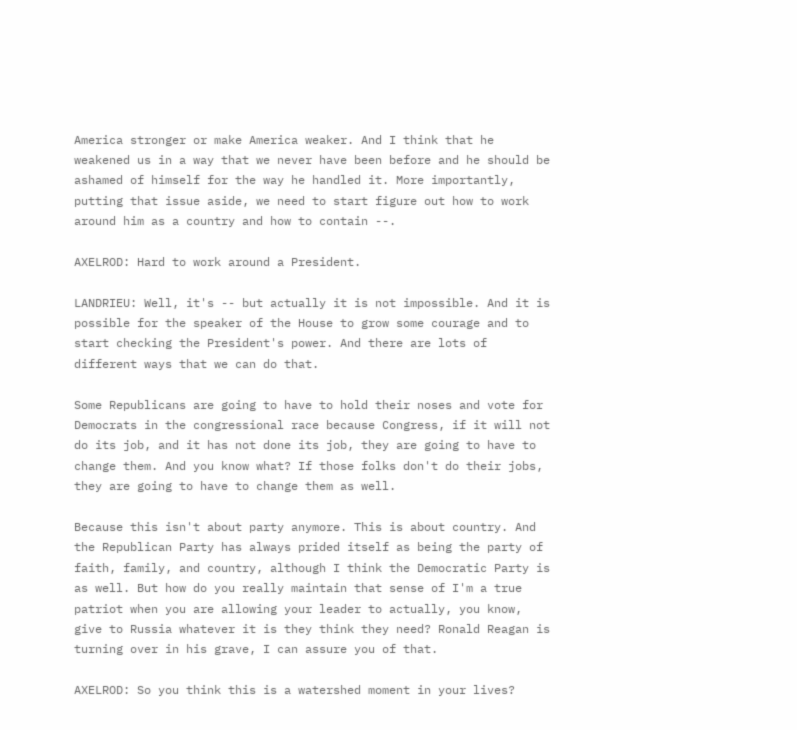America stronger or make America weaker. And I think that he weakened us in a way that we never have been before and he should be ashamed of himself for the way he handled it. More importantly, putting that issue aside, we need to start figure out how to work around him as a country and how to contain --.

AXELROD: Hard to work around a President.

LANDRIEU: Well, it's -- but actually it is not impossible. And it is possible for the speaker of the House to grow some courage and to start checking the President's power. And there are lots of different ways that we can do that.

Some Republicans are going to have to hold their noses and vote for Democrats in the congressional race because Congress, if it will not do its job, and it has not done its job, they are going to have to change them. And you know what? If those folks don't do their jobs, they are going to have to change them as well.

Because this isn't about party anymore. This is about country. And the Republican Party has always prided itself as being the party of faith, family, and country, although I think the Democratic Party is as well. But how do you really maintain that sense of I'm a true patriot when you are allowing your leader to actually, you know, give to Russia whatever it is they think they need? Ronald Reagan is turning over in his grave, I can assure you of that.

AXELROD: So you think this is a watershed moment in your lives?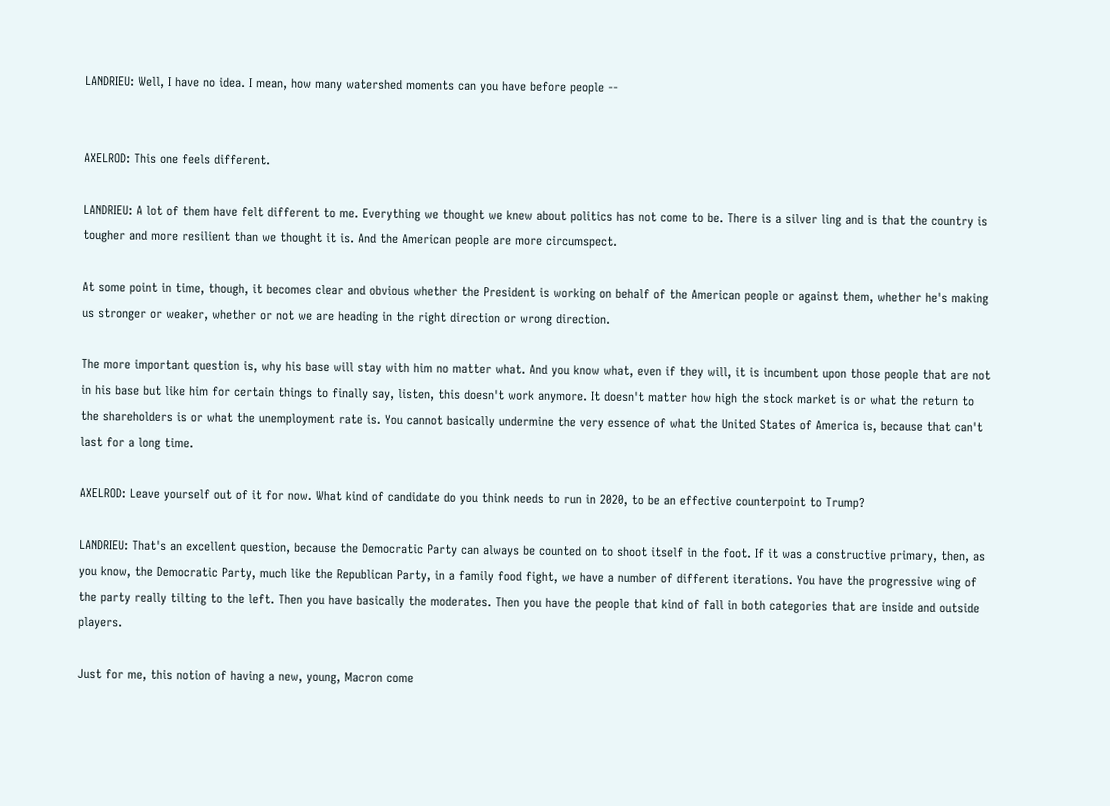LANDRIEU: Well, I have no idea. I mean, how many watershed moments can you have before people --


AXELROD: This one feels different.

LANDRIEU: A lot of them have felt different to me. Everything we thought we knew about politics has not come to be. There is a silver ling and is that the country is tougher and more resilient than we thought it is. And the American people are more circumspect.

At some point in time, though, it becomes clear and obvious whether the President is working on behalf of the American people or against them, whether he's making us stronger or weaker, whether or not we are heading in the right direction or wrong direction.

The more important question is, why his base will stay with him no matter what. And you know what, even if they will, it is incumbent upon those people that are not in his base but like him for certain things to finally say, listen, this doesn't work anymore. It doesn't matter how high the stock market is or what the return to the shareholders is or what the unemployment rate is. You cannot basically undermine the very essence of what the United States of America is, because that can't last for a long time.

AXELROD: Leave yourself out of it for now. What kind of candidate do you think needs to run in 2020, to be an effective counterpoint to Trump?

LANDRIEU: That's an excellent question, because the Democratic Party can always be counted on to shoot itself in the foot. If it was a constructive primary, then, as you know, the Democratic Party, much like the Republican Party, in a family food fight, we have a number of different iterations. You have the progressive wing of the party really tilting to the left. Then you have basically the moderates. Then you have the people that kind of fall in both categories that are inside and outside players.

Just for me, this notion of having a new, young, Macron come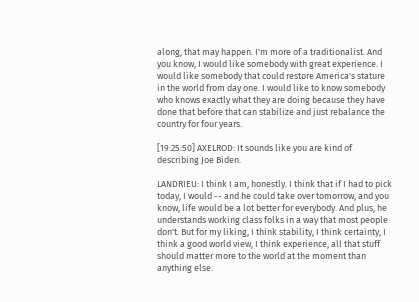along, that may happen. I'm more of a traditionalist. And you know, I would like somebody with great experience. I would like somebody that could restore America's stature in the world from day one. I would like to know somebody who knows exactly what they are doing because they have done that before that can stabilize and just rebalance the country for four years.

[19:25:50] AXELROD: It sounds like you are kind of describing Joe Biden.

LANDRIEU: I think I am, honestly. I think that if I had to pick today, I would -- and he could take over tomorrow, and you know, life would be a lot better for everybody. And plus, he understands working class folks in a way that most people don't. But for my liking, I think stability, I think certainty, I think a good world view, I think experience, all that stuff should matter more to the world at the moment than anything else.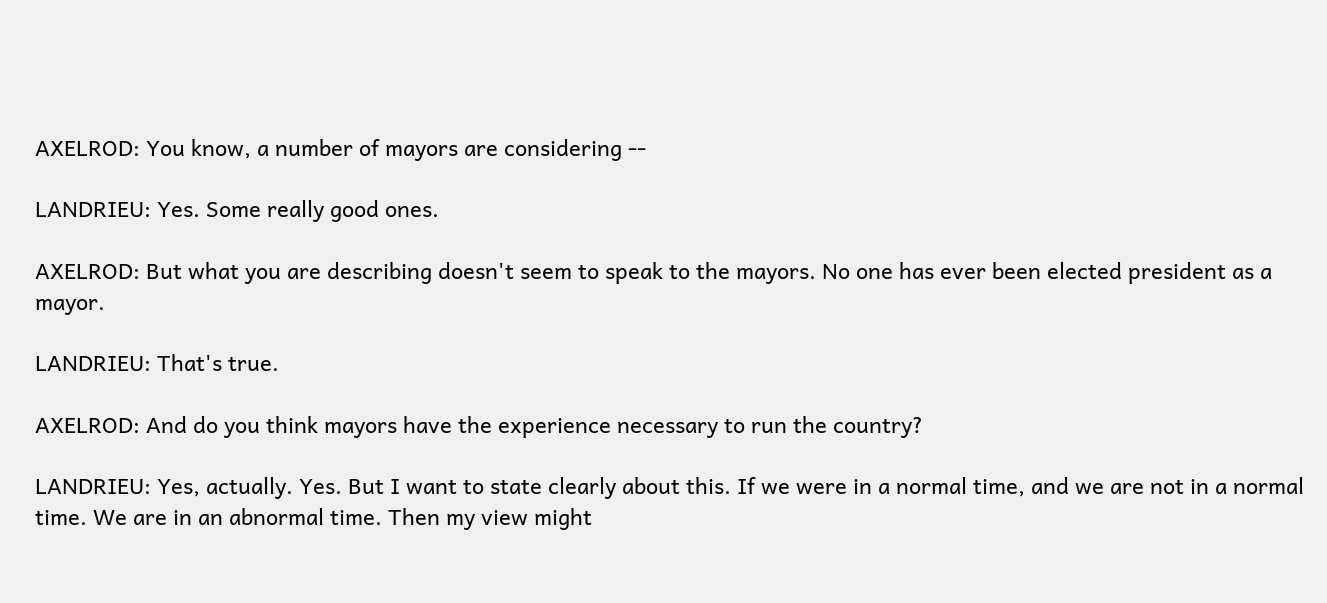AXELROD: You know, a number of mayors are considering --

LANDRIEU: Yes. Some really good ones.

AXELROD: But what you are describing doesn't seem to speak to the mayors. No one has ever been elected president as a mayor.

LANDRIEU: That's true.

AXELROD: And do you think mayors have the experience necessary to run the country?

LANDRIEU: Yes, actually. Yes. But I want to state clearly about this. If we were in a normal time, and we are not in a normal time. We are in an abnormal time. Then my view might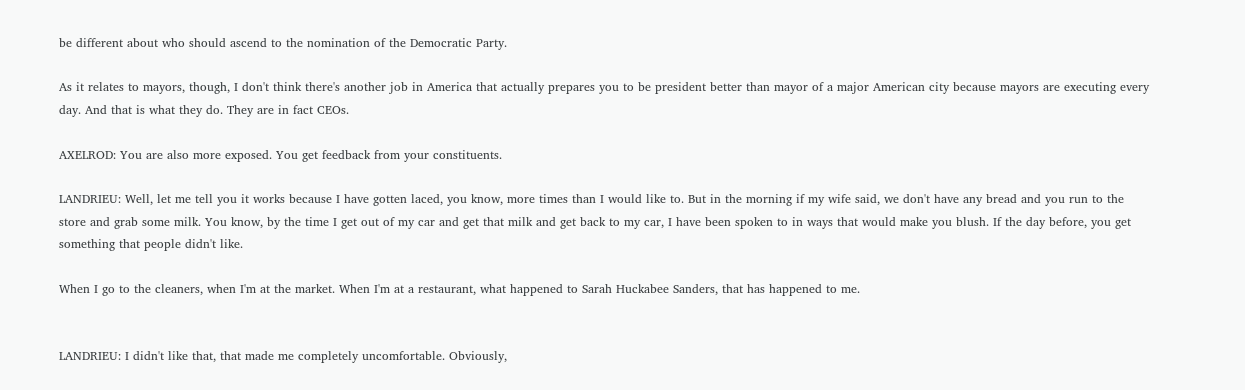be different about who should ascend to the nomination of the Democratic Party.

As it relates to mayors, though, I don't think there's another job in America that actually prepares you to be president better than mayor of a major American city because mayors are executing every day. And that is what they do. They are in fact CEOs.

AXELROD: You are also more exposed. You get feedback from your constituents.

LANDRIEU: Well, let me tell you it works because I have gotten laced, you know, more times than I would like to. But in the morning if my wife said, we don't have any bread and you run to the store and grab some milk. You know, by the time I get out of my car and get that milk and get back to my car, I have been spoken to in ways that would make you blush. If the day before, you get something that people didn't like.

When I go to the cleaners, when I'm at the market. When I'm at a restaurant, what happened to Sarah Huckabee Sanders, that has happened to me.


LANDRIEU: I didn't like that, that made me completely uncomfortable. Obviously,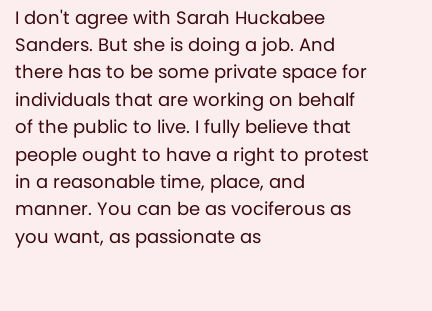I don't agree with Sarah Huckabee Sanders. But she is doing a job. And there has to be some private space for individuals that are working on behalf of the public to live. I fully believe that people ought to have a right to protest in a reasonable time, place, and manner. You can be as vociferous as you want, as passionate as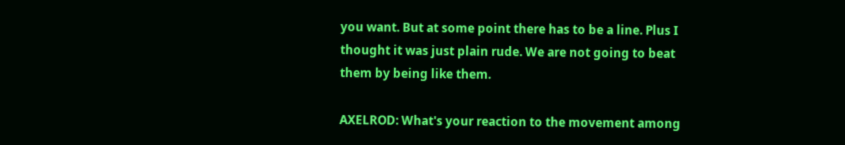you want. But at some point there has to be a line. Plus I thought it was just plain rude. We are not going to beat them by being like them.

AXELROD: What's your reaction to the movement among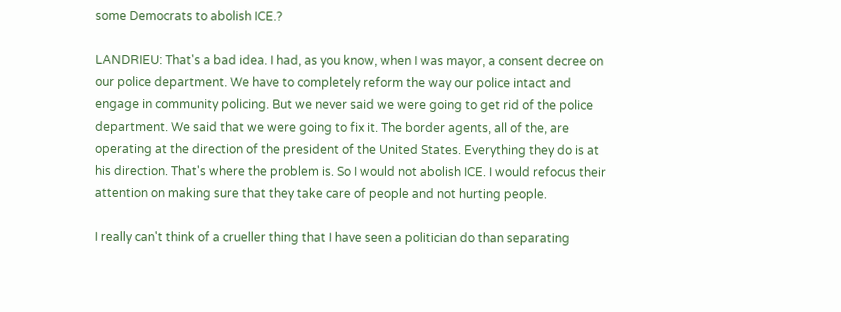some Democrats to abolish ICE.?

LANDRIEU: That's a bad idea. I had, as you know, when I was mayor, a consent decree on our police department. We have to completely reform the way our police intact and engage in community policing. But we never said we were going to get rid of the police department. We said that we were going to fix it. The border agents, all of the, are operating at the direction of the president of the United States. Everything they do is at his direction. That's where the problem is. So I would not abolish ICE. I would refocus their attention on making sure that they take care of people and not hurting people.

I really can't think of a crueller thing that I have seen a politician do than separating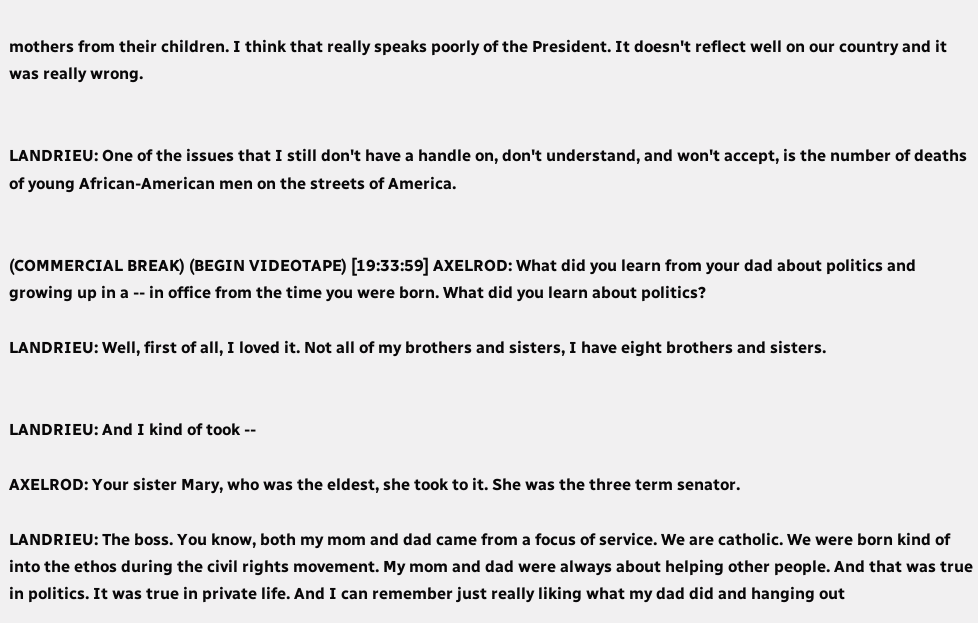mothers from their children. I think that really speaks poorly of the President. It doesn't reflect well on our country and it was really wrong.


LANDRIEU: One of the issues that I still don't have a handle on, don't understand, and won't accept, is the number of deaths of young African-American men on the streets of America.


(COMMERCIAL BREAK) (BEGIN VIDEOTAPE) [19:33:59] AXELROD: What did you learn from your dad about politics and growing up in a -- in office from the time you were born. What did you learn about politics?

LANDRIEU: Well, first of all, I loved it. Not all of my brothers and sisters, I have eight brothers and sisters.


LANDRIEU: And I kind of took --

AXELROD: Your sister Mary, who was the eldest, she took to it. She was the three term senator.

LANDRIEU: The boss. You know, both my mom and dad came from a focus of service. We are catholic. We were born kind of into the ethos during the civil rights movement. My mom and dad were always about helping other people. And that was true in politics. It was true in private life. And I can remember just really liking what my dad did and hanging out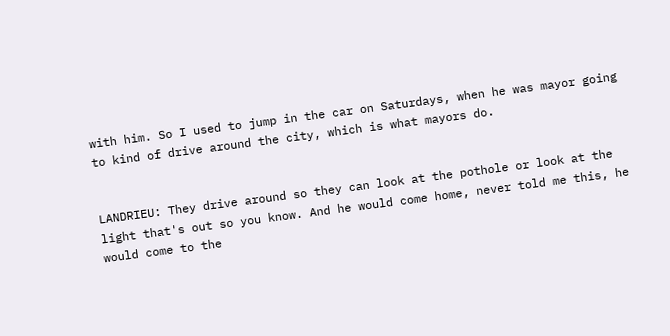with him. So I used to jump in the car on Saturdays, when he was mayor going to kind of drive around the city, which is what mayors do.


LANDRIEU: They drive around so they can look at the pothole or look at the light that's out so you know. And he would come home, never told me this, he would come to the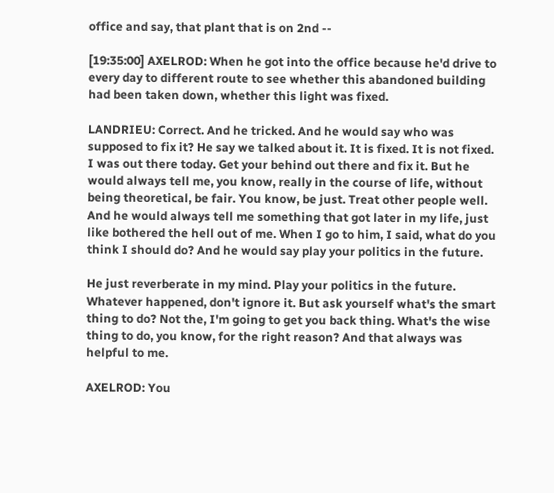office and say, that plant that is on 2nd --

[19:35:00] AXELROD: When he got into the office because he'd drive to every day to different route to see whether this abandoned building had been taken down, whether this light was fixed.

LANDRIEU: Correct. And he tricked. And he would say who was supposed to fix it? He say we talked about it. It is fixed. It is not fixed. I was out there today. Get your behind out there and fix it. But he would always tell me, you know, really in the course of life, without being theoretical, be fair. You know, be just. Treat other people well. And he would always tell me something that got later in my life, just like bothered the hell out of me. When I go to him, I said, what do you think I should do? And he would say play your politics in the future.

He just reverberate in my mind. Play your politics in the future. Whatever happened, don't ignore it. But ask yourself what's the smart thing to do? Not the, I'm going to get you back thing. What's the wise thing to do, you know, for the right reason? And that always was helpful to me.

AXELROD: You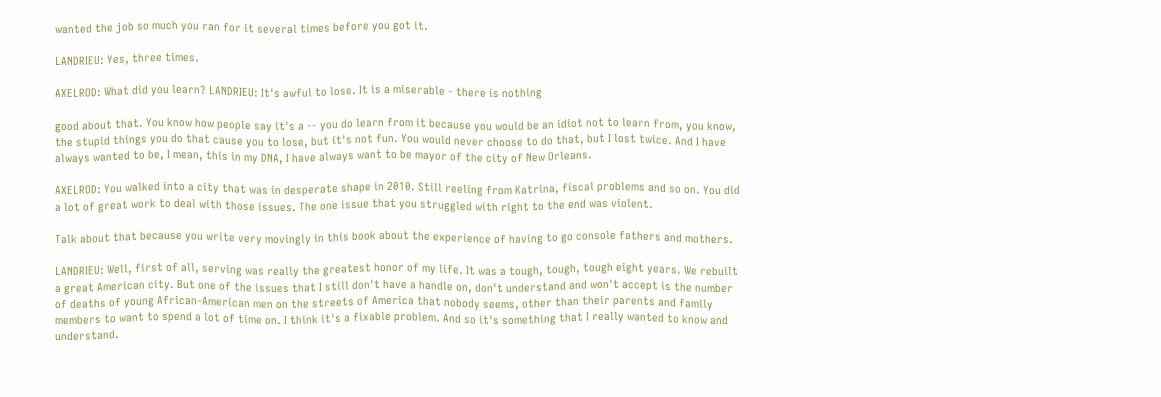wanted the job so much you ran for it several times before you got it.

LANDRIEU: Yes, three times.

AXELROD: What did you learn? LANDRIEU: It's awful to lose. It is a miserable - there is nothing

good about that. You know how people say it's a -- you do learn from it because you would be an idiot not to learn from, you know, the stupid things you do that cause you to lose, but it's not fun. You would never choose to do that, but I lost twice. And I have always wanted to be, I mean, this in my DNA, I have always want to be mayor of the city of New Orleans.

AXELROD: You walked into a city that was in desperate shape in 2010. Still reeling from Katrina, fiscal problems and so on. You did a lot of great work to deal with those issues. The one issue that you struggled with right to the end was violent.

Talk about that because you write very movingly in this book about the experience of having to go console fathers and mothers.

LANDRIEU: Well, first of all, serving was really the greatest honor of my life. It was a tough, tough, tough eight years. We rebuilt a great American city. But one of the issues that I still don't have a handle on, don't understand and won't accept is the number of deaths of young African-American men on the streets of America that nobody seems, other than their parents and family members to want to spend a lot of time on. I think it's a fixable problem. And so it's something that I really wanted to know and understand.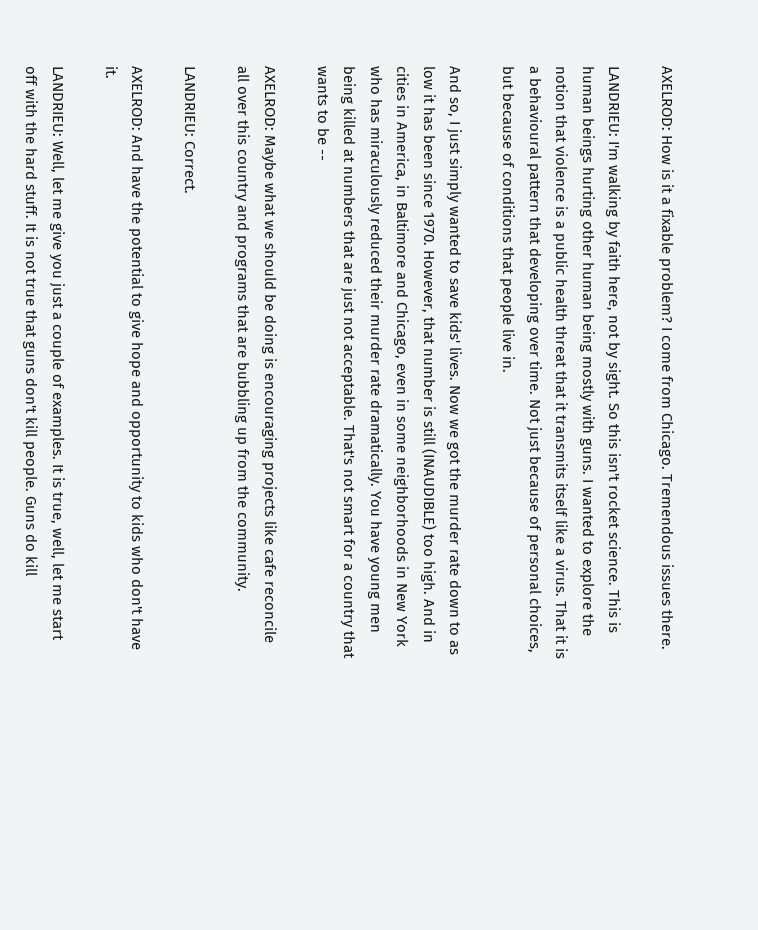AXELROD: How is it a fixable problem? I come from Chicago. Tremendous issues there.

LANDRIEU: I'm walking by faith here, not by sight. So this isn't rocket science. This is human beings hurting other human being mostly with guns. I wanted to explore the notion that violence is a public health threat that it transmits itself like a virus. That it is a behavioural pattern that developing over time. Not just because of personal choices, but because of conditions that people live in.

And so, I just simply wanted to save kids' lives. Now we got the murder rate down to as low it has been since 1970. However, that number is still (INAUDIBLE) too high. And in cities in America, in Baltimore and Chicago, even in some neighborhoods in New York who has miraculously reduced their murder rate dramatically. You have young men being killed at numbers that are just not acceptable. That's not smart for a country that wants to be --

AXELROD: Maybe what we should be doing is encouraging projects like cafe reconcile all over this country and programs that are bubbling up from the community.

LANDRIEU: Correct.

AXELROD: And have the potential to give hope and opportunity to kids who don't have it.

LANDRIEU: Well, let me give you just a couple of examples. It is true, well, let me start off with the hard stuff. It is not true that guns don't kill people. Guns do kill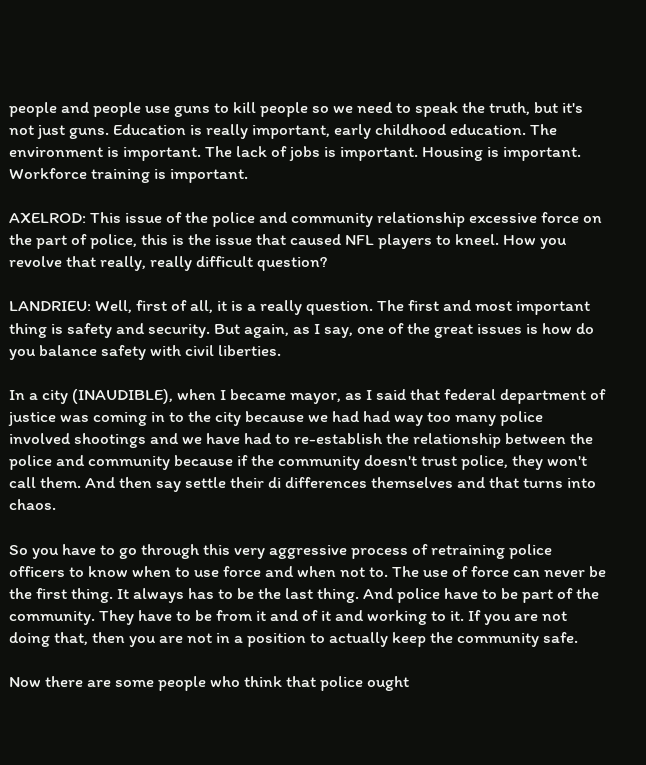people and people use guns to kill people so we need to speak the truth, but it's not just guns. Education is really important, early childhood education. The environment is important. The lack of jobs is important. Housing is important. Workforce training is important.

AXELROD: This issue of the police and community relationship excessive force on the part of police, this is the issue that caused NFL players to kneel. How you revolve that really, really difficult question?

LANDRIEU: Well, first of all, it is a really question. The first and most important thing is safety and security. But again, as I say, one of the great issues is how do you balance safety with civil liberties.

In a city (INAUDIBLE), when I became mayor, as I said that federal department of justice was coming in to the city because we had had way too many police involved shootings and we have had to re-establish the relationship between the police and community because if the community doesn't trust police, they won't call them. And then say settle their di differences themselves and that turns into chaos.

So you have to go through this very aggressive process of retraining police officers to know when to use force and when not to. The use of force can never be the first thing. It always has to be the last thing. And police have to be part of the community. They have to be from it and of it and working to it. If you are not doing that, then you are not in a position to actually keep the community safe.

Now there are some people who think that police ought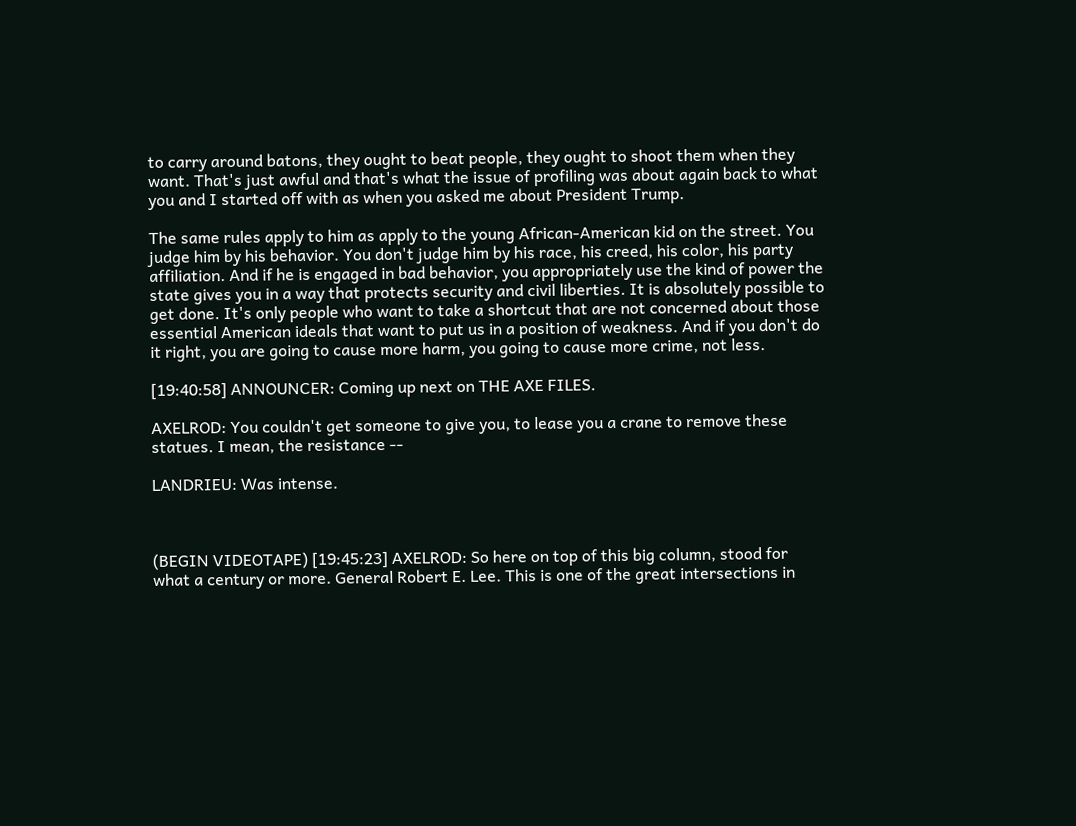to carry around batons, they ought to beat people, they ought to shoot them when they want. That's just awful and that's what the issue of profiling was about again back to what you and I started off with as when you asked me about President Trump.

The same rules apply to him as apply to the young African-American kid on the street. You judge him by his behavior. You don't judge him by his race, his creed, his color, his party affiliation. And if he is engaged in bad behavior, you appropriately use the kind of power the state gives you in a way that protects security and civil liberties. It is absolutely possible to get done. It's only people who want to take a shortcut that are not concerned about those essential American ideals that want to put us in a position of weakness. And if you don't do it right, you are going to cause more harm, you going to cause more crime, not less.

[19:40:58] ANNOUNCER: Coming up next on THE AXE FILES.

AXELROD: You couldn't get someone to give you, to lease you a crane to remove these statues. I mean, the resistance --

LANDRIEU: Was intense.



(BEGIN VIDEOTAPE) [19:45:23] AXELROD: So here on top of this big column, stood for what a century or more. General Robert E. Lee. This is one of the great intersections in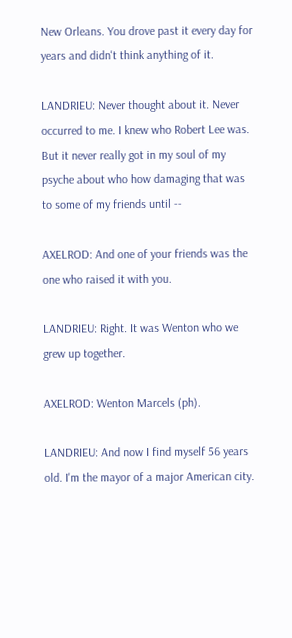New Orleans. You drove past it every day for years and didn't think anything of it.

LANDRIEU: Never thought about it. Never occurred to me. I knew who Robert Lee was. But it never really got in my soul of my psyche about who how damaging that was to some of my friends until --

AXELROD: And one of your friends was the one who raised it with you.

LANDRIEU: Right. It was Wenton who we grew up together.

AXELROD: Wenton Marcels (ph).

LANDRIEU: And now I find myself 56 years old. I'm the mayor of a major American city.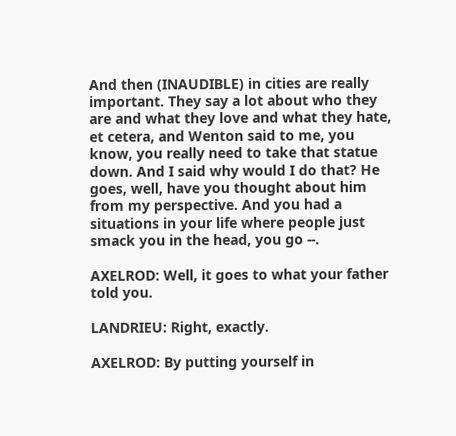And then (INAUDIBLE) in cities are really important. They say a lot about who they are and what they love and what they hate, et cetera, and Wenton said to me, you know, you really need to take that statue down. And I said why would I do that? He goes, well, have you thought about him from my perspective. And you had a situations in your life where people just smack you in the head, you go --.

AXELROD: Well, it goes to what your father told you.

LANDRIEU: Right, exactly.

AXELROD: By putting yourself in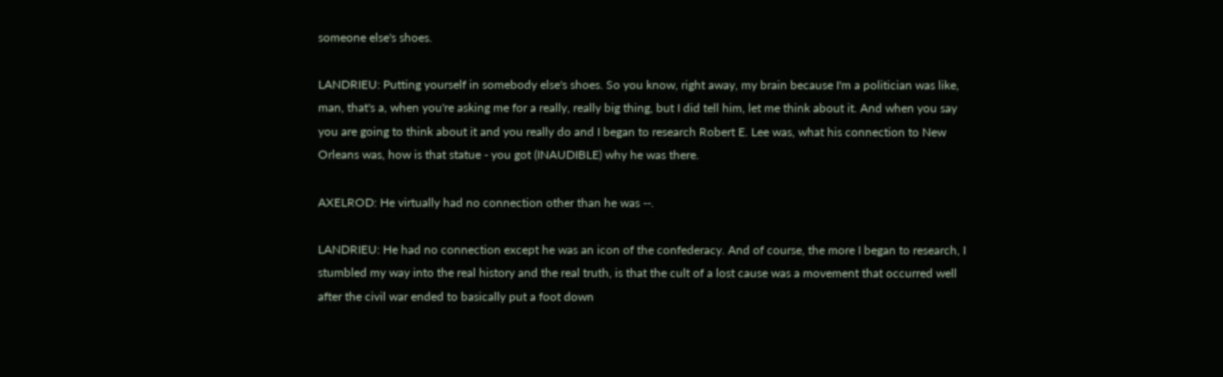someone else's shoes.

LANDRIEU: Putting yourself in somebody else's shoes. So you know, right away, my brain because I'm a politician was like, man, that's a, when you're asking me for a really, really big thing, but I did tell him, let me think about it. And when you say you are going to think about it and you really do and I began to research Robert E. Lee was, what his connection to New Orleans was, how is that statue - you got (INAUDIBLE) why he was there.

AXELROD: He virtually had no connection other than he was --.

LANDRIEU: He had no connection except he was an icon of the confederacy. And of course, the more I began to research, I stumbled my way into the real history and the real truth, is that the cult of a lost cause was a movement that occurred well after the civil war ended to basically put a foot down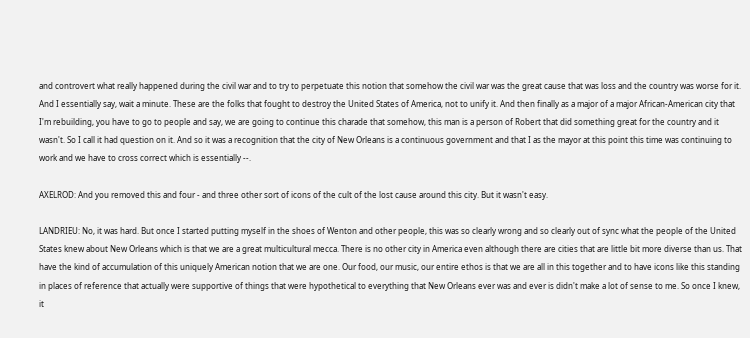and controvert what really happened during the civil war and to try to perpetuate this notion that somehow the civil war was the great cause that was loss and the country was worse for it. And I essentially say, wait a minute. These are the folks that fought to destroy the United States of America, not to unify it. And then finally as a major of a major African-American city that I'm rebuilding, you have to go to people and say, we are going to continue this charade that somehow, this man is a person of Robert that did something great for the country and it wasn't. So I call it had question on it. And so it was a recognition that the city of New Orleans is a continuous government and that I as the mayor at this point this time was continuing to work and we have to cross correct which is essentially --.

AXELROD: And you removed this and four - and three other sort of icons of the cult of the lost cause around this city. But it wasn't easy.

LANDRIEU: No, it was hard. But once I started putting myself in the shoes of Wenton and other people, this was so clearly wrong and so clearly out of sync what the people of the United States knew about New Orleans which is that we are a great multicultural mecca. There is no other city in America even although there are cities that are little bit more diverse than us. That have the kind of accumulation of this uniquely American notion that we are one. Our food, our music, our entire ethos is that we are all in this together and to have icons like this standing in places of reference that actually were supportive of things that were hypothetical to everything that New Orleans ever was and ever is didn't make a lot of sense to me. So once I knew, it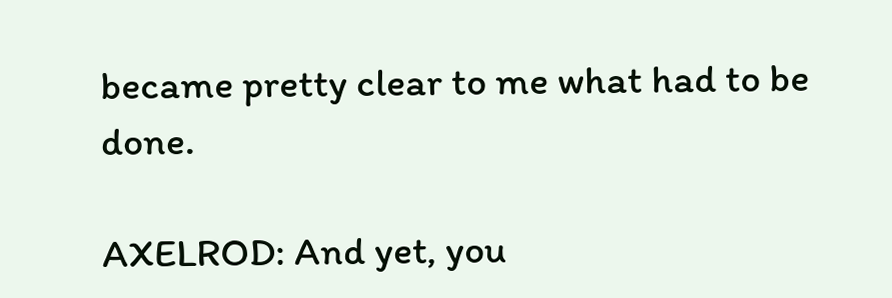became pretty clear to me what had to be done.

AXELROD: And yet, you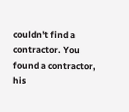couldn't find a contractor. You found a contractor, his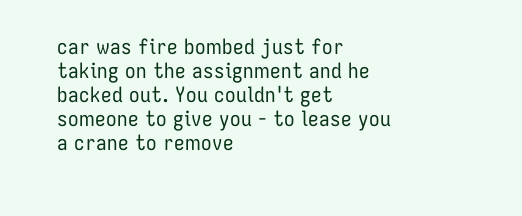car was fire bombed just for taking on the assignment and he backed out. You couldn't get someone to give you - to lease you a crane to remove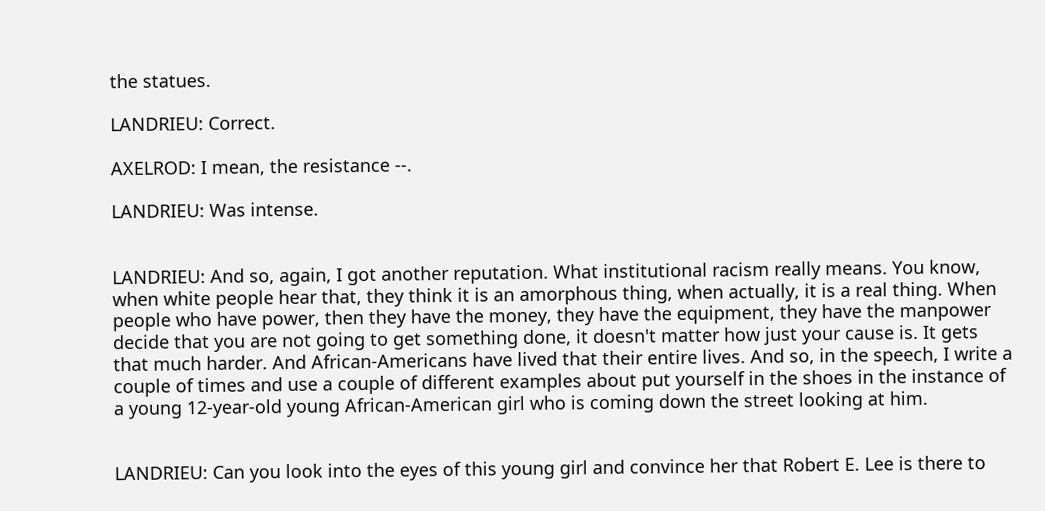the statues.

LANDRIEU: Correct.

AXELROD: I mean, the resistance --.

LANDRIEU: Was intense.


LANDRIEU: And so, again, I got another reputation. What institutional racism really means. You know, when white people hear that, they think it is an amorphous thing, when actually, it is a real thing. When people who have power, then they have the money, they have the equipment, they have the manpower decide that you are not going to get something done, it doesn't matter how just your cause is. It gets that much harder. And African-Americans have lived that their entire lives. And so, in the speech, I write a couple of times and use a couple of different examples about put yourself in the shoes in the instance of a young 12-year-old young African-American girl who is coming down the street looking at him.


LANDRIEU: Can you look into the eyes of this young girl and convince her that Robert E. Lee is there to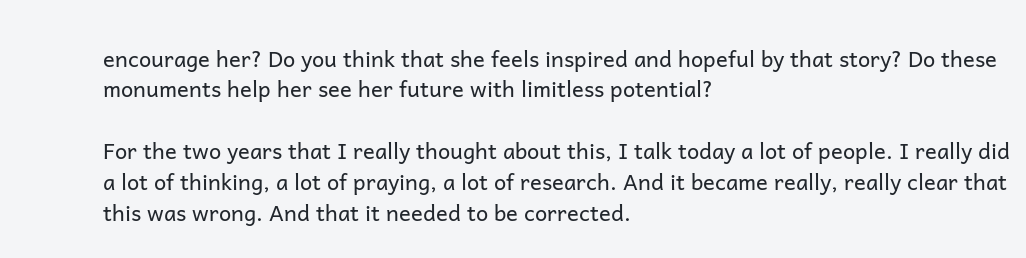encourage her? Do you think that she feels inspired and hopeful by that story? Do these monuments help her see her future with limitless potential?

For the two years that I really thought about this, I talk today a lot of people. I really did a lot of thinking, a lot of praying, a lot of research. And it became really, really clear that this was wrong. And that it needed to be corrected.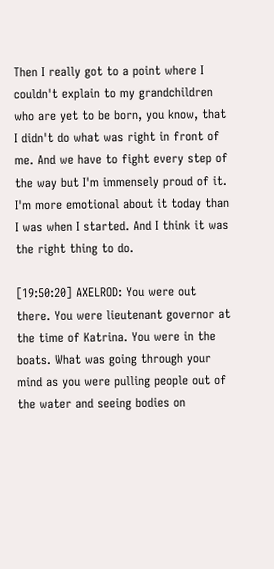Then I really got to a point where I couldn't explain to my grandchildren who are yet to be born, you know, that I didn't do what was right in front of me. And we have to fight every step of the way but I'm immensely proud of it. I'm more emotional about it today than I was when I started. And I think it was the right thing to do.

[19:50:20] AXELROD: You were out there. You were lieutenant governor at the time of Katrina. You were in the boats. What was going through your mind as you were pulling people out of the water and seeing bodies on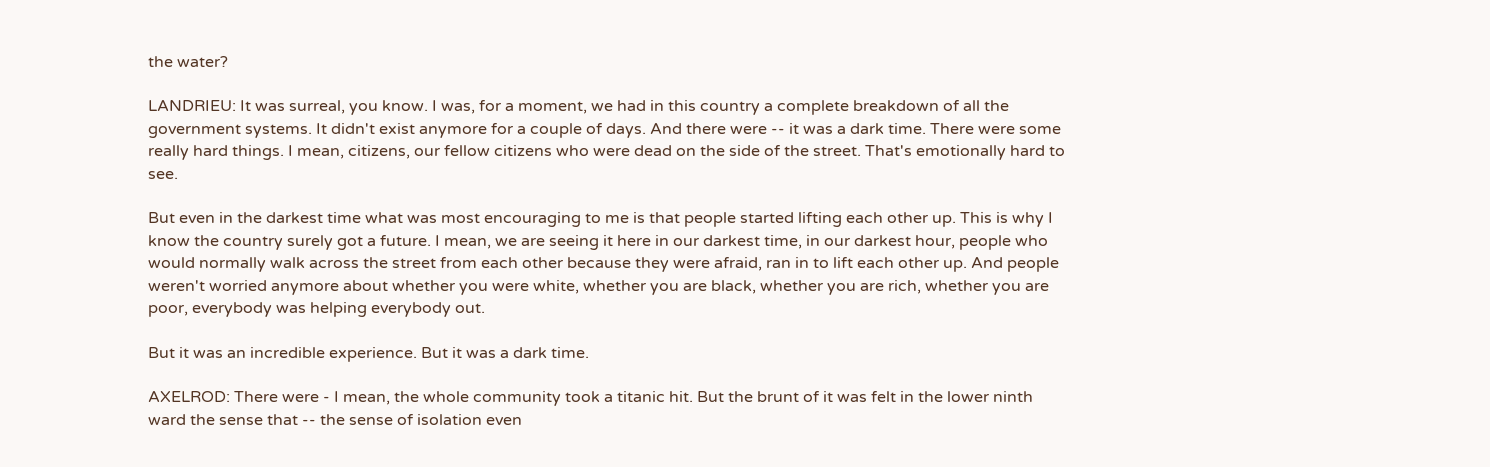the water?

LANDRIEU: It was surreal, you know. I was, for a moment, we had in this country a complete breakdown of all the government systems. It didn't exist anymore for a couple of days. And there were -- it was a dark time. There were some really hard things. I mean, citizens, our fellow citizens who were dead on the side of the street. That's emotionally hard to see.

But even in the darkest time what was most encouraging to me is that people started lifting each other up. This is why I know the country surely got a future. I mean, we are seeing it here in our darkest time, in our darkest hour, people who would normally walk across the street from each other because they were afraid, ran in to lift each other up. And people weren't worried anymore about whether you were white, whether you are black, whether you are rich, whether you are poor, everybody was helping everybody out.

But it was an incredible experience. But it was a dark time.

AXELROD: There were - I mean, the whole community took a titanic hit. But the brunt of it was felt in the lower ninth ward the sense that -- the sense of isolation even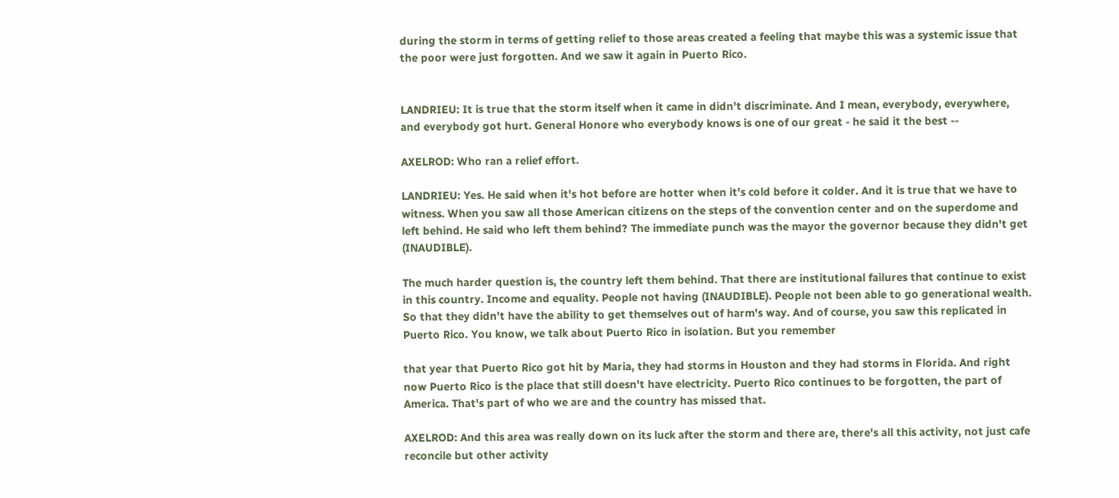during the storm in terms of getting relief to those areas created a feeling that maybe this was a systemic issue that the poor were just forgotten. And we saw it again in Puerto Rico.


LANDRIEU: It is true that the storm itself when it came in didn't discriminate. And I mean, everybody, everywhere, and everybody got hurt. General Honore who everybody knows is one of our great - he said it the best --

AXELROD: Who ran a relief effort.

LANDRIEU: Yes. He said when it's hot before are hotter when it's cold before it colder. And it is true that we have to witness. When you saw all those American citizens on the steps of the convention center and on the superdome and left behind. He said who left them behind? The immediate punch was the mayor the governor because they didn't get (INAUDIBLE).

The much harder question is, the country left them behind. That there are institutional failures that continue to exist in this country. Income and equality. People not having (INAUDIBLE). People not been able to go generational wealth. So that they didn't have the ability to get themselves out of harm's way. And of course, you saw this replicated in Puerto Rico. You know, we talk about Puerto Rico in isolation. But you remember

that year that Puerto Rico got hit by Maria, they had storms in Houston and they had storms in Florida. And right now Puerto Rico is the place that still doesn't have electricity. Puerto Rico continues to be forgotten, the part of America. That's part of who we are and the country has missed that.

AXELROD: And this area was really down on its luck after the storm and there are, there's all this activity, not just cafe reconcile but other activity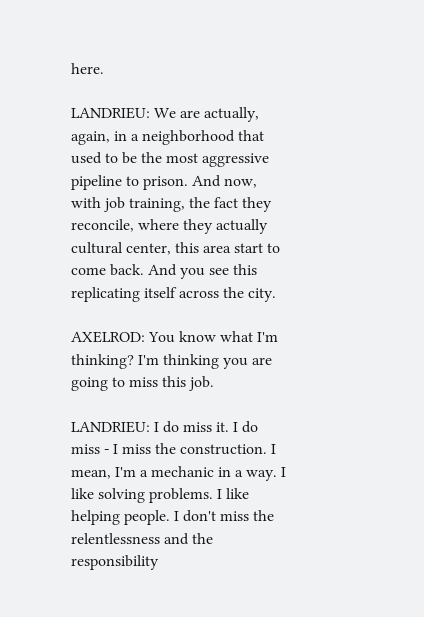here.

LANDRIEU: We are actually, again, in a neighborhood that used to be the most aggressive pipeline to prison. And now, with job training, the fact they reconcile, where they actually cultural center, this area start to come back. And you see this replicating itself across the city.

AXELROD: You know what I'm thinking? I'm thinking you are going to miss this job.

LANDRIEU: I do miss it. I do miss - I miss the construction. I mean, I'm a mechanic in a way. I like solving problems. I like helping people. I don't miss the relentlessness and the responsibility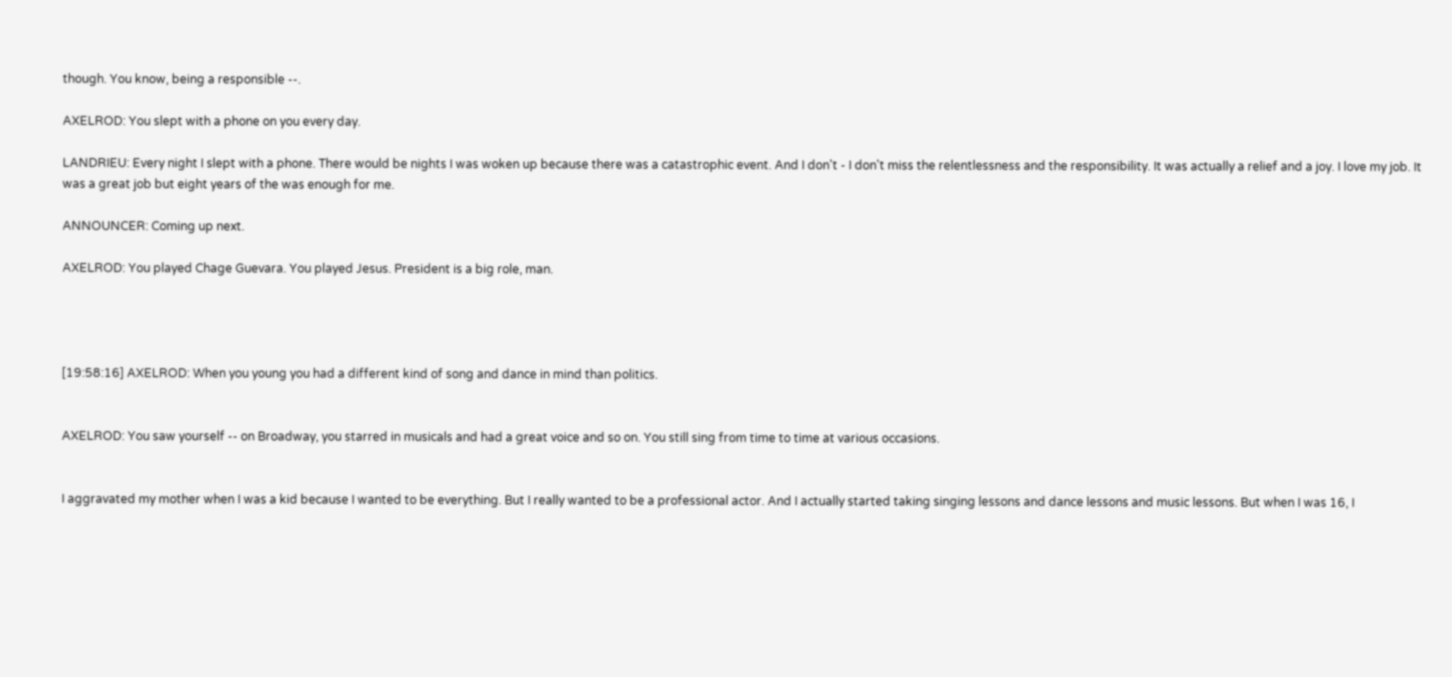though. You know, being a responsible --.

AXELROD: You slept with a phone on you every day.

LANDRIEU: Every night I slept with a phone. There would be nights I was woken up because there was a catastrophic event. And I don't - I don't miss the relentlessness and the responsibility. It was actually a relief and a joy. I love my job. It was a great job but eight years of the was enough for me.

ANNOUNCER: Coming up next.

AXELROD: You played Chage Guevara. You played Jesus. President is a big role, man.




[19:58:16] AXELROD: When you young you had a different kind of song and dance in mind than politics.


AXELROD: You saw yourself -- on Broadway, you starred in musicals and had a great voice and so on. You still sing from time to time at various occasions.


I aggravated my mother when I was a kid because I wanted to be everything. But I really wanted to be a professional actor. And I actually started taking singing lessons and dance lessons and music lessons. But when I was 16, I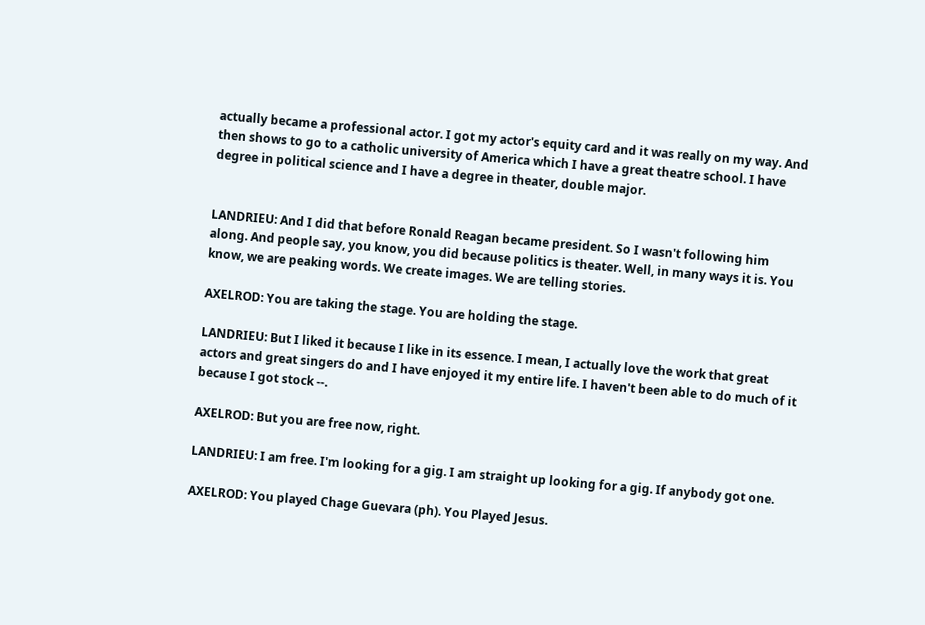actually became a professional actor. I got my actor's equity card and it was really on my way. And then shows to go to a catholic university of America which I have a great theatre school. I have degree in political science and I have a degree in theater, double major.


LANDRIEU: And I did that before Ronald Reagan became president. So I wasn't following him along. And people say, you know, you did because politics is theater. Well, in many ways it is. You know, we are peaking words. We create images. We are telling stories.

AXELROD: You are taking the stage. You are holding the stage.

LANDRIEU: But I liked it because I like in its essence. I mean, I actually love the work that great actors and great singers do and I have enjoyed it my entire life. I haven't been able to do much of it because I got stock --.

AXELROD: But you are free now, right.

LANDRIEU: I am free. I'm looking for a gig. I am straight up looking for a gig. If anybody got one.

AXELROD: You played Chage Guevara (ph). You Played Jesus.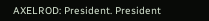AXELROD: President. President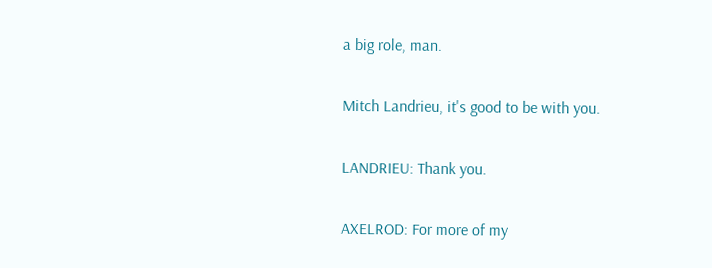a big role, man.

Mitch Landrieu, it's good to be with you.

LANDRIEU: Thank you.

AXELROD: For more of my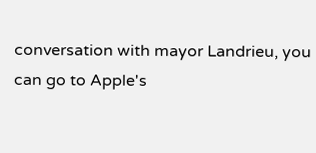conversation with mayor Landrieu, you can go to Apple's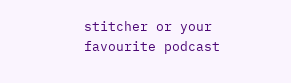stitcher or your favourite podcast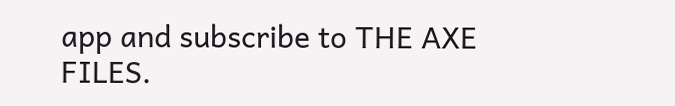app and subscribe to THE AXE FILES.